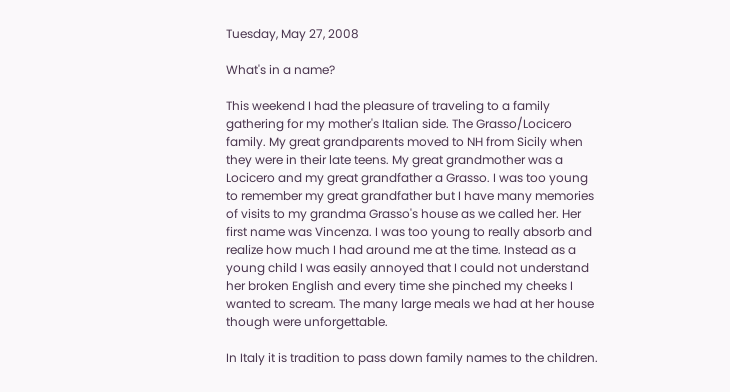Tuesday, May 27, 2008

What's in a name?

This weekend I had the pleasure of traveling to a family gathering for my mother's Italian side. The Grasso/Locicero family. My great grandparents moved to NH from Sicily when they were in their late teens. My great grandmother was a Locicero and my great grandfather a Grasso. I was too young to remember my great grandfather but I have many memories of visits to my grandma Grasso's house as we called her. Her first name was Vincenza. I was too young to really absorb and realize how much I had around me at the time. Instead as a young child I was easily annoyed that I could not understand her broken English and every time she pinched my cheeks I wanted to scream. The many large meals we had at her house though were unforgettable.

In Italy it is tradition to pass down family names to the children.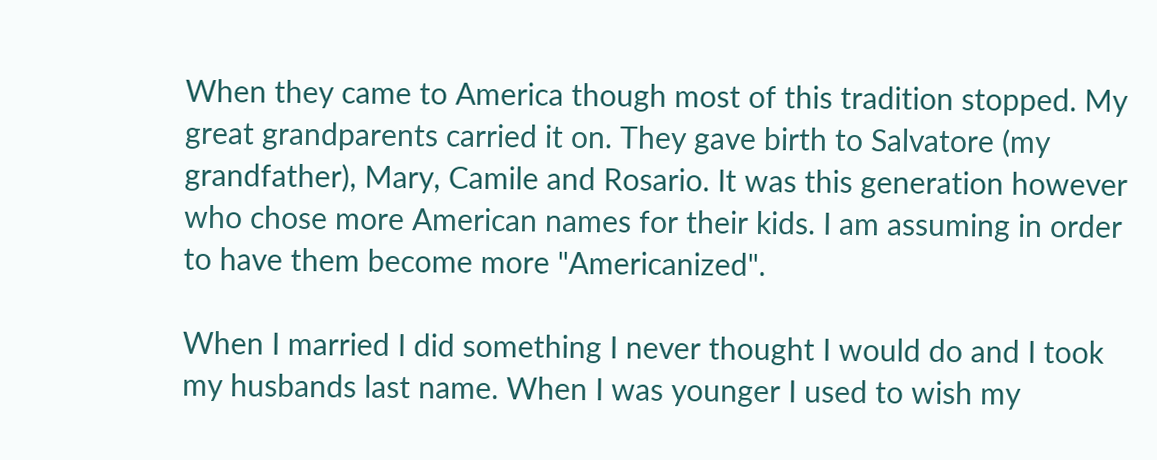When they came to America though most of this tradition stopped. My great grandparents carried it on. They gave birth to Salvatore (my grandfather), Mary, Camile and Rosario. It was this generation however who chose more American names for their kids. I am assuming in order to have them become more "Americanized".

When I married I did something I never thought I would do and I took my husbands last name. When I was younger I used to wish my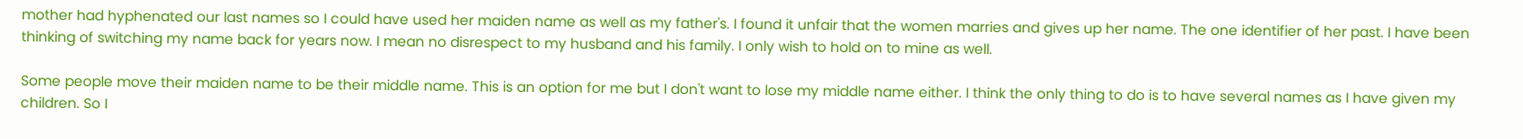mother had hyphenated our last names so I could have used her maiden name as well as my father's. I found it unfair that the women marries and gives up her name. The one identifier of her past. I have been thinking of switching my name back for years now. I mean no disrespect to my husband and his family. I only wish to hold on to mine as well.

Some people move their maiden name to be their middle name. This is an option for me but I don't want to lose my middle name either. I think the only thing to do is to have several names as I have given my children. So I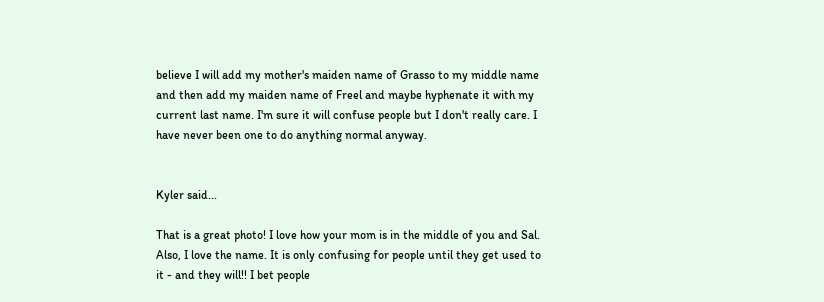believe I will add my mother's maiden name of Grasso to my middle name and then add my maiden name of Freel and maybe hyphenate it with my current last name. I'm sure it will confuse people but I don't really care. I have never been one to do anything normal anyway.


Kyler said...

That is a great photo! I love how your mom is in the middle of you and Sal. Also, I love the name. It is only confusing for people until they get used to it - and they will!! I bet people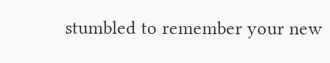stumbled to remember your new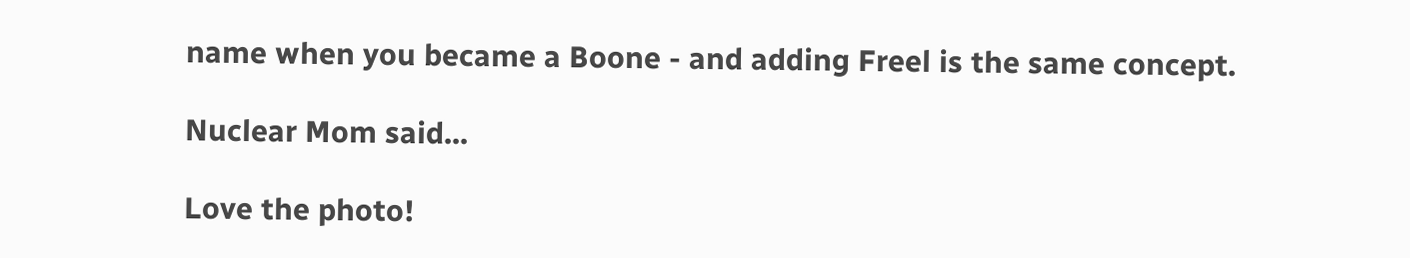name when you became a Boone - and adding Freel is the same concept.

Nuclear Mom said...

Love the photo!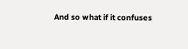And so what if it confuses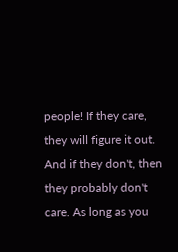people! If they care, they will figure it out. And if they don't, then they probably don't care. As long as you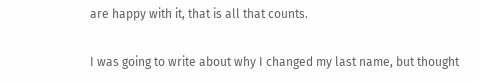are happy with it, that is all that counts.

I was going to write about why I changed my last name, but thought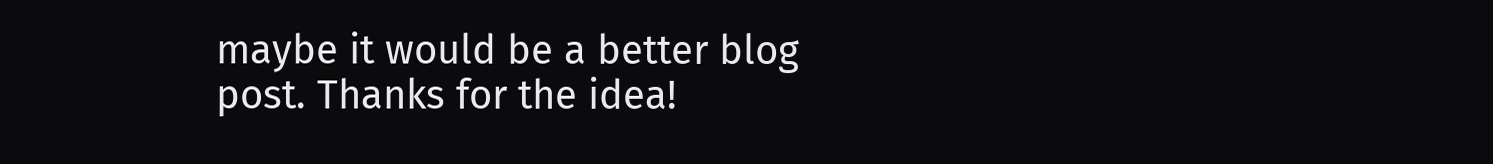maybe it would be a better blog post. Thanks for the idea!